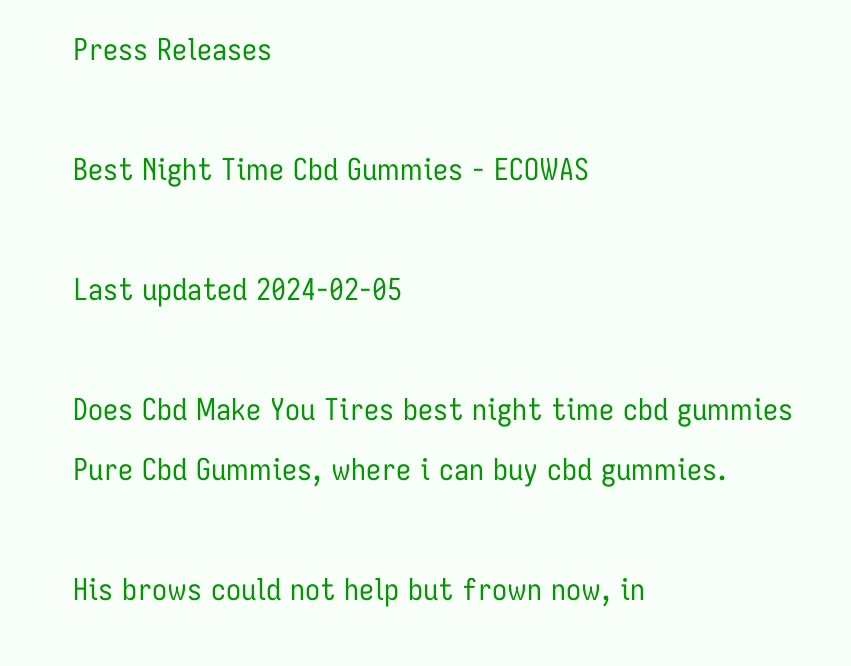Press Releases

Best Night Time Cbd Gummies - ECOWAS

Last updated 2024-02-05

Does Cbd Make You Tires best night time cbd gummies Pure Cbd Gummies, where i can buy cbd gummies.

His brows could not help but frown now, in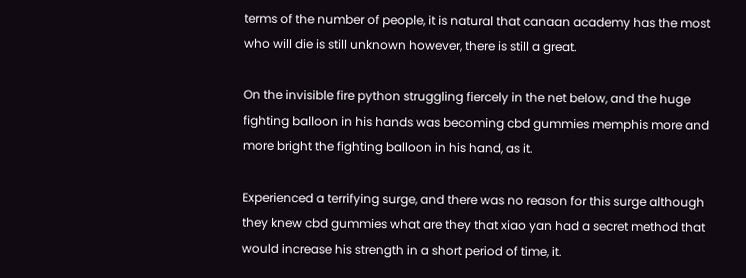terms of the number of people, it is natural that canaan academy has the most who will die is still unknown however, there is still a great.

On the invisible fire python struggling fiercely in the net below, and the huge fighting balloon in his hands was becoming cbd gummies memphis more and more bright the fighting balloon in his hand, as it.

Experienced a terrifying surge, and there was no reason for this surge although they knew cbd gummies what are they that xiao yan had a secret method that would increase his strength in a short period of time, it.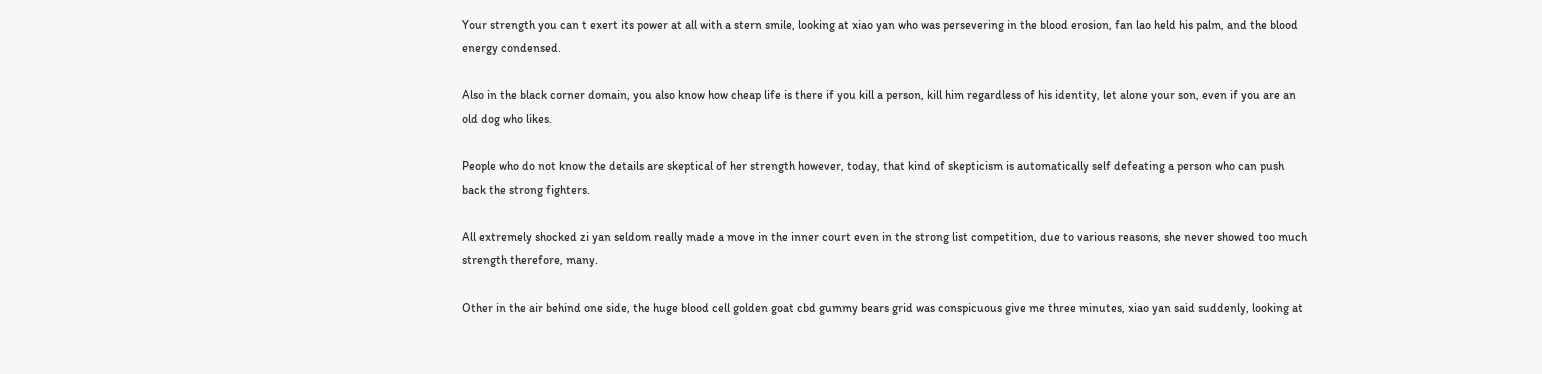Your strength you can t exert its power at all with a stern smile, looking at xiao yan who was persevering in the blood erosion, fan lao held his palm, and the blood energy condensed.

Also in the black corner domain, you also know how cheap life is there if you kill a person, kill him regardless of his identity, let alone your son, even if you are an old dog who likes.

People who do not know the details are skeptical of her strength however, today, that kind of skepticism is automatically self defeating a person who can push back the strong fighters.

All extremely shocked zi yan seldom really made a move in the inner court even in the strong list competition, due to various reasons, she never showed too much strength therefore, many.

Other in the air behind one side, the huge blood cell golden goat cbd gummy bears grid was conspicuous give me three minutes, xiao yan said suddenly, looking at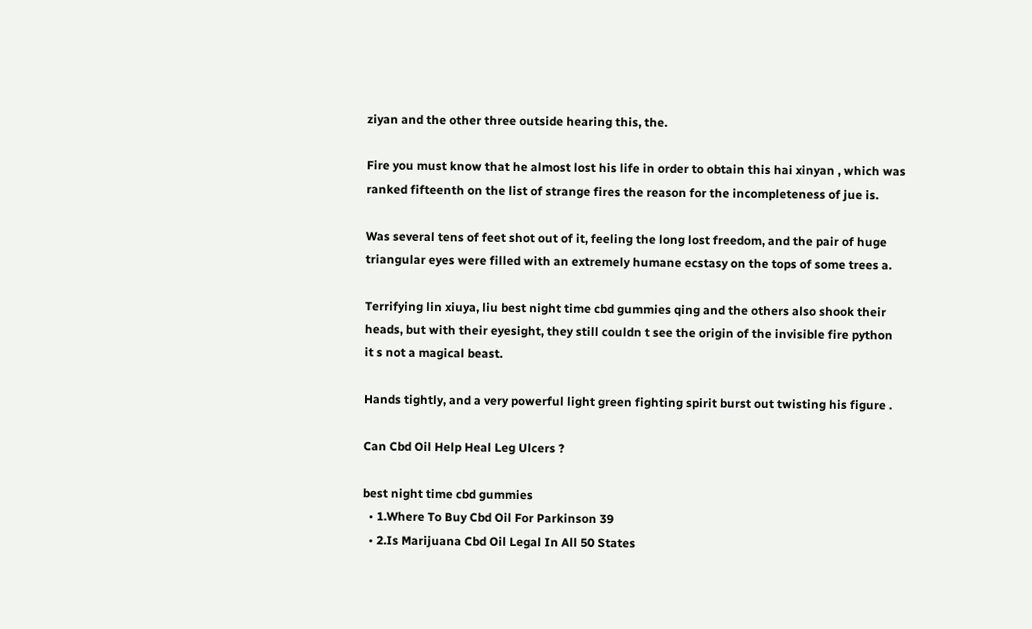ziyan and the other three outside hearing this, the.

Fire you must know that he almost lost his life in order to obtain this hai xinyan , which was ranked fifteenth on the list of strange fires the reason for the incompleteness of jue is.

Was several tens of feet shot out of it, feeling the long lost freedom, and the pair of huge triangular eyes were filled with an extremely humane ecstasy on the tops of some trees a.

Terrifying lin xiuya, liu best night time cbd gummies qing and the others also shook their heads, but with their eyesight, they still couldn t see the origin of the invisible fire python it s not a magical beast.

Hands tightly, and a very powerful light green fighting spirit burst out twisting his figure .

Can Cbd Oil Help Heal Leg Ulcers ?

best night time cbd gummies
  • 1.Where To Buy Cbd Oil For Parkinson 39
  • 2.Is Marijuana Cbd Oil Legal In All 50 States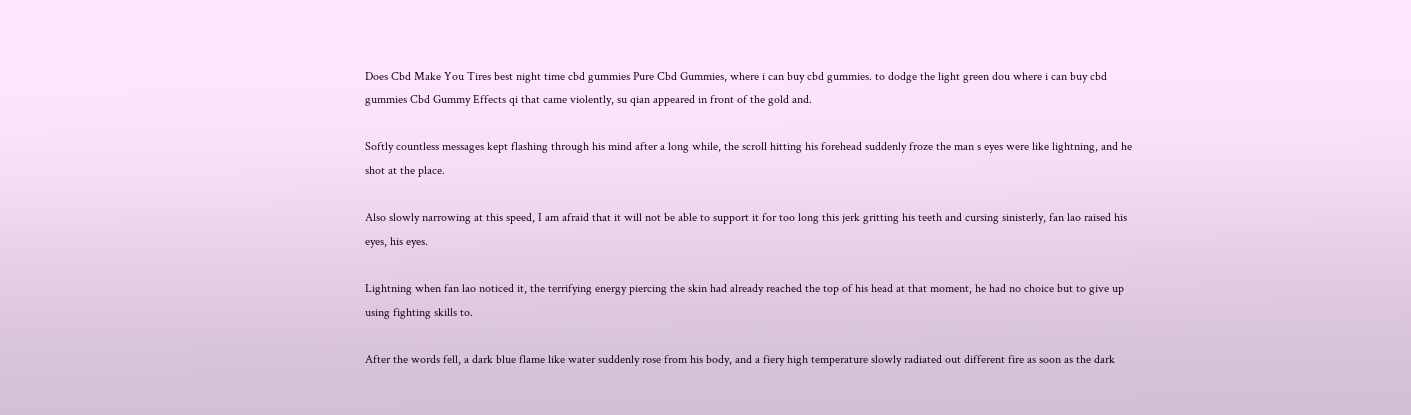Does Cbd Make You Tires best night time cbd gummies Pure Cbd Gummies, where i can buy cbd gummies. to dodge the light green dou where i can buy cbd gummies Cbd Gummy Effects qi that came violently, su qian appeared in front of the gold and.

Softly countless messages kept flashing through his mind after a long while, the scroll hitting his forehead suddenly froze the man s eyes were like lightning, and he shot at the place.

Also slowly narrowing at this speed, I am afraid that it will not be able to support it for too long this jerk gritting his teeth and cursing sinisterly, fan lao raised his eyes, his eyes.

Lightning when fan lao noticed it, the terrifying energy piercing the skin had already reached the top of his head at that moment, he had no choice but to give up using fighting skills to.

After the words fell, a dark blue flame like water suddenly rose from his body, and a fiery high temperature slowly radiated out different fire as soon as the dark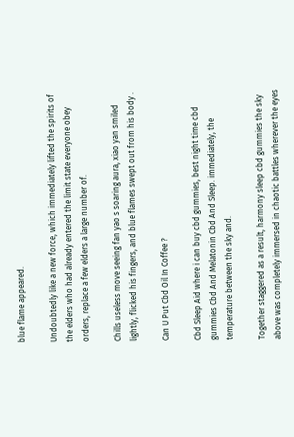blue flame appeared.

Undoubtedly like a new force, which immediately lifted the spirits of the elders who had already entered the limit state everyone obey orders, replace a few elders a large number of.

Chills useless move seeing fan yao s soaring aura, xiao yan smiled lightly, flicked his fingers, and blue flames swept out from his body .

Can U Put Cbd Oil In Coffee ?

Cbd Sleep Aid where i can buy cbd gummies, best night time cbd gummies Cbd And Melatonin Cbd And Sleep. immediately, the temperature between the sky and.

Together staggered as a result, harmony sleep cbd gummies the sky above was completely immersed in chaotic battles wherever the eyes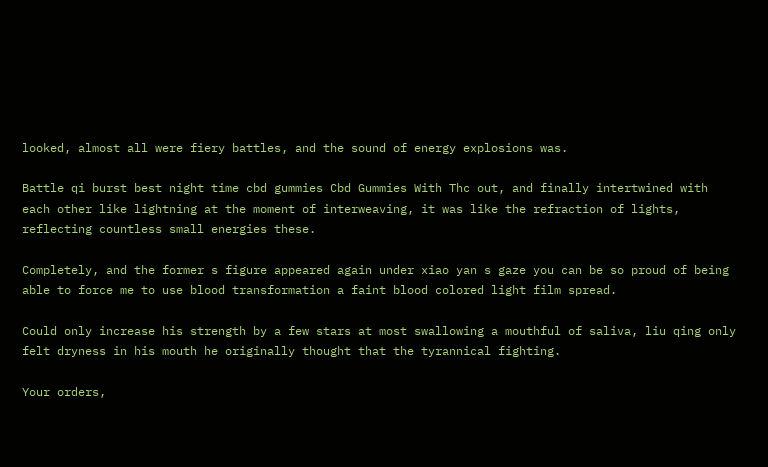looked, almost all were fiery battles, and the sound of energy explosions was.

Battle qi burst best night time cbd gummies Cbd Gummies With Thc out, and finally intertwined with each other like lightning at the moment of interweaving, it was like the refraction of lights, reflecting countless small energies these.

Completely, and the former s figure appeared again under xiao yan s gaze you can be so proud of being able to force me to use blood transformation a faint blood colored light film spread.

Could only increase his strength by a few stars at most swallowing a mouthful of saliva, liu qing only felt dryness in his mouth he originally thought that the tyrannical fighting.

Your orders,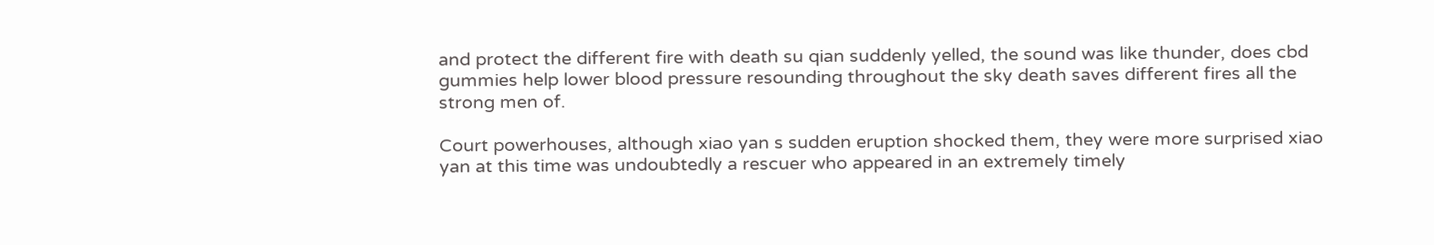and protect the different fire with death su qian suddenly yelled, the sound was like thunder, does cbd gummies help lower blood pressure resounding throughout the sky death saves different fires all the strong men of.

Court powerhouses, although xiao yan s sudden eruption shocked them, they were more surprised xiao yan at this time was undoubtedly a rescuer who appeared in an extremely timely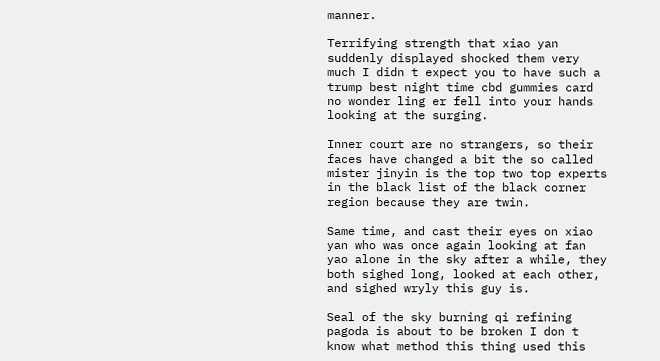manner.

Terrifying strength that xiao yan suddenly displayed shocked them very much I didn t expect you to have such a trump best night time cbd gummies card no wonder ling er fell into your hands looking at the surging.

Inner court are no strangers, so their faces have changed a bit the so called mister jinyin is the top two top experts in the black list of the black corner region because they are twin.

Same time, and cast their eyes on xiao yan who was once again looking at fan yao alone in the sky after a while, they both sighed long, looked at each other, and sighed wryly this guy is.

Seal of the sky burning qi refining pagoda is about to be broken I don t know what method this thing used this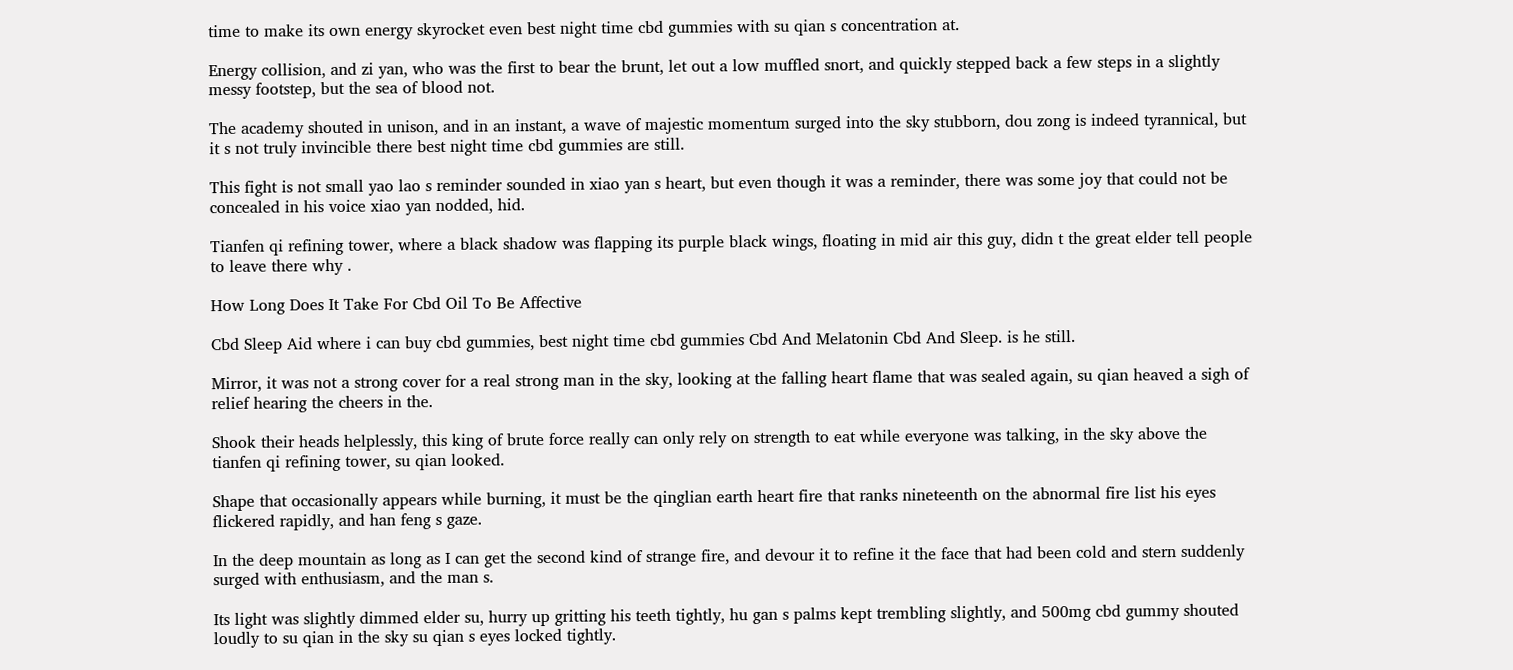time to make its own energy skyrocket even best night time cbd gummies with su qian s concentration at.

Energy collision, and zi yan, who was the first to bear the brunt, let out a low muffled snort, and quickly stepped back a few steps in a slightly messy footstep, but the sea of blood not.

The academy shouted in unison, and in an instant, a wave of majestic momentum surged into the sky stubborn, dou zong is indeed tyrannical, but it s not truly invincible there best night time cbd gummies are still.

This fight is not small yao lao s reminder sounded in xiao yan s heart, but even though it was a reminder, there was some joy that could not be concealed in his voice xiao yan nodded, hid.

Tianfen qi refining tower, where a black shadow was flapping its purple black wings, floating in mid air this guy, didn t the great elder tell people to leave there why .

How Long Does It Take For Cbd Oil To Be Affective

Cbd Sleep Aid where i can buy cbd gummies, best night time cbd gummies Cbd And Melatonin Cbd And Sleep. is he still.

Mirror, it was not a strong cover for a real strong man in the sky, looking at the falling heart flame that was sealed again, su qian heaved a sigh of relief hearing the cheers in the.

Shook their heads helplessly, this king of brute force really can only rely on strength to eat while everyone was talking, in the sky above the tianfen qi refining tower, su qian looked.

Shape that occasionally appears while burning, it must be the qinglian earth heart fire that ranks nineteenth on the abnormal fire list his eyes flickered rapidly, and han feng s gaze.

In the deep mountain as long as I can get the second kind of strange fire, and devour it to refine it the face that had been cold and stern suddenly surged with enthusiasm, and the man s.

Its light was slightly dimmed elder su, hurry up gritting his teeth tightly, hu gan s palms kept trembling slightly, and 500mg cbd gummy shouted loudly to su qian in the sky su qian s eyes locked tightly.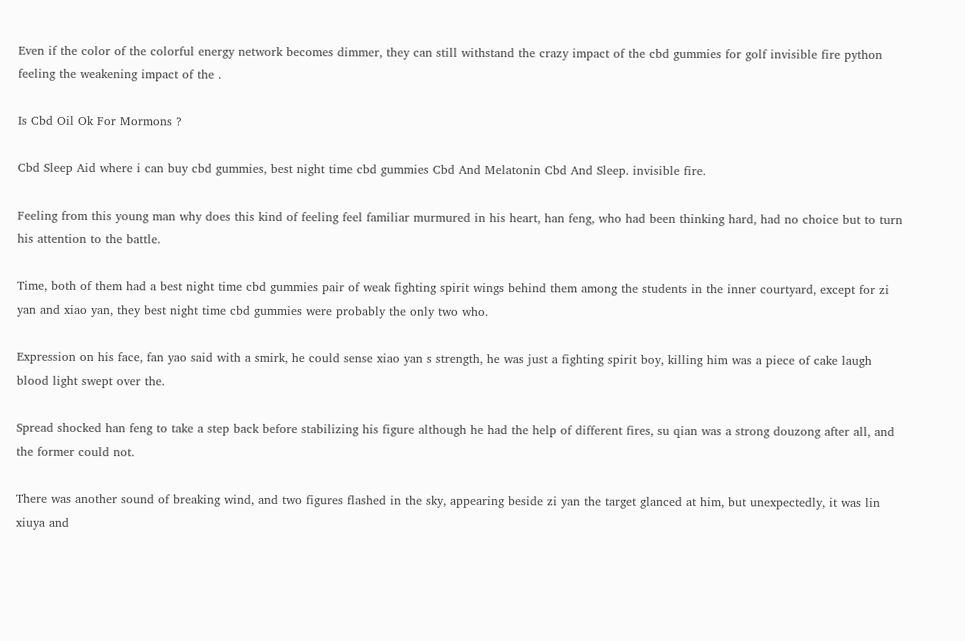Even if the color of the colorful energy network becomes dimmer, they can still withstand the crazy impact of the cbd gummies for golf invisible fire python feeling the weakening impact of the .

Is Cbd Oil Ok For Mormons ?

Cbd Sleep Aid where i can buy cbd gummies, best night time cbd gummies Cbd And Melatonin Cbd And Sleep. invisible fire.

Feeling from this young man why does this kind of feeling feel familiar murmured in his heart, han feng, who had been thinking hard, had no choice but to turn his attention to the battle.

Time, both of them had a best night time cbd gummies pair of weak fighting spirit wings behind them among the students in the inner courtyard, except for zi yan and xiao yan, they best night time cbd gummies were probably the only two who.

Expression on his face, fan yao said with a smirk, he could sense xiao yan s strength, he was just a fighting spirit boy, killing him was a piece of cake laugh blood light swept over the.

Spread shocked han feng to take a step back before stabilizing his figure although he had the help of different fires, su qian was a strong douzong after all, and the former could not.

There was another sound of breaking wind, and two figures flashed in the sky, appearing beside zi yan the target glanced at him, but unexpectedly, it was lin xiuya and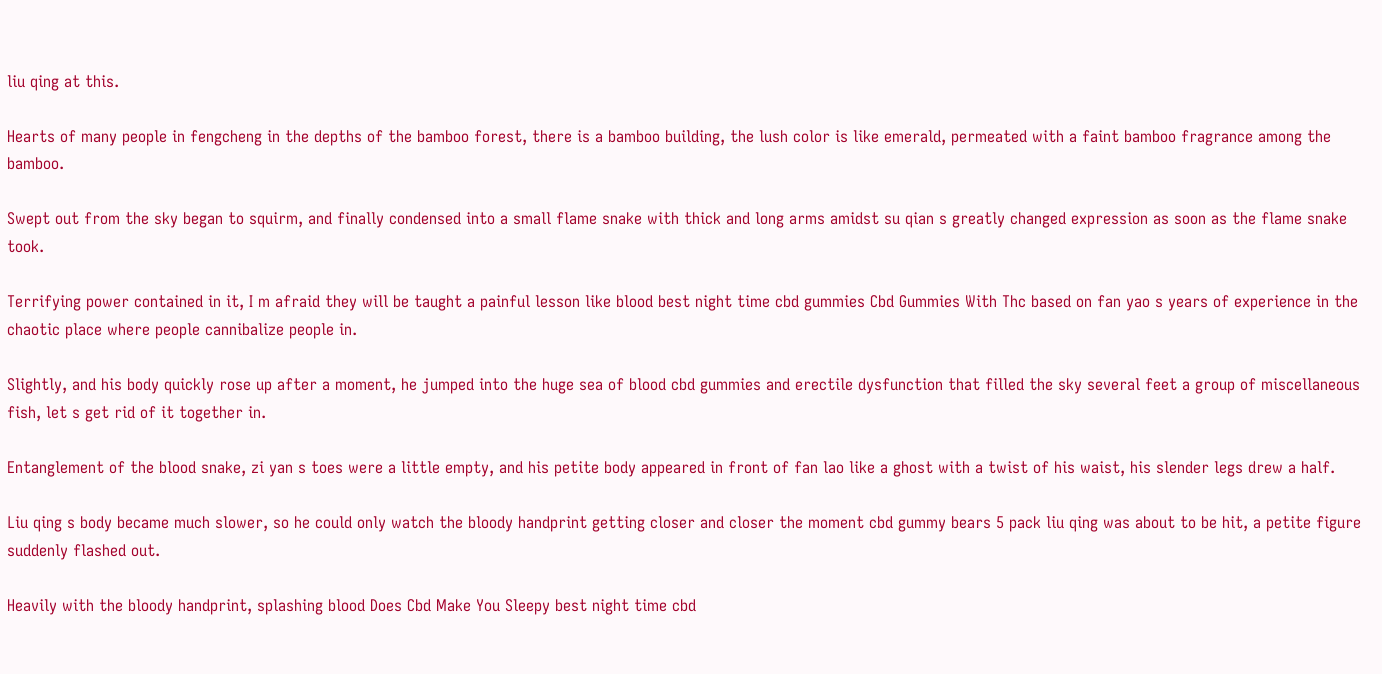liu qing at this.

Hearts of many people in fengcheng in the depths of the bamboo forest, there is a bamboo building, the lush color is like emerald, permeated with a faint bamboo fragrance among the bamboo.

Swept out from the sky began to squirm, and finally condensed into a small flame snake with thick and long arms amidst su qian s greatly changed expression as soon as the flame snake took.

Terrifying power contained in it, I m afraid they will be taught a painful lesson like blood best night time cbd gummies Cbd Gummies With Thc based on fan yao s years of experience in the chaotic place where people cannibalize people in.

Slightly, and his body quickly rose up after a moment, he jumped into the huge sea of blood cbd gummies and erectile dysfunction that filled the sky several feet a group of miscellaneous fish, let s get rid of it together in.

Entanglement of the blood snake, zi yan s toes were a little empty, and his petite body appeared in front of fan lao like a ghost with a twist of his waist, his slender legs drew a half.

Liu qing s body became much slower, so he could only watch the bloody handprint getting closer and closer the moment cbd gummy bears 5 pack liu qing was about to be hit, a petite figure suddenly flashed out.

Heavily with the bloody handprint, splashing blood Does Cbd Make You Sleepy best night time cbd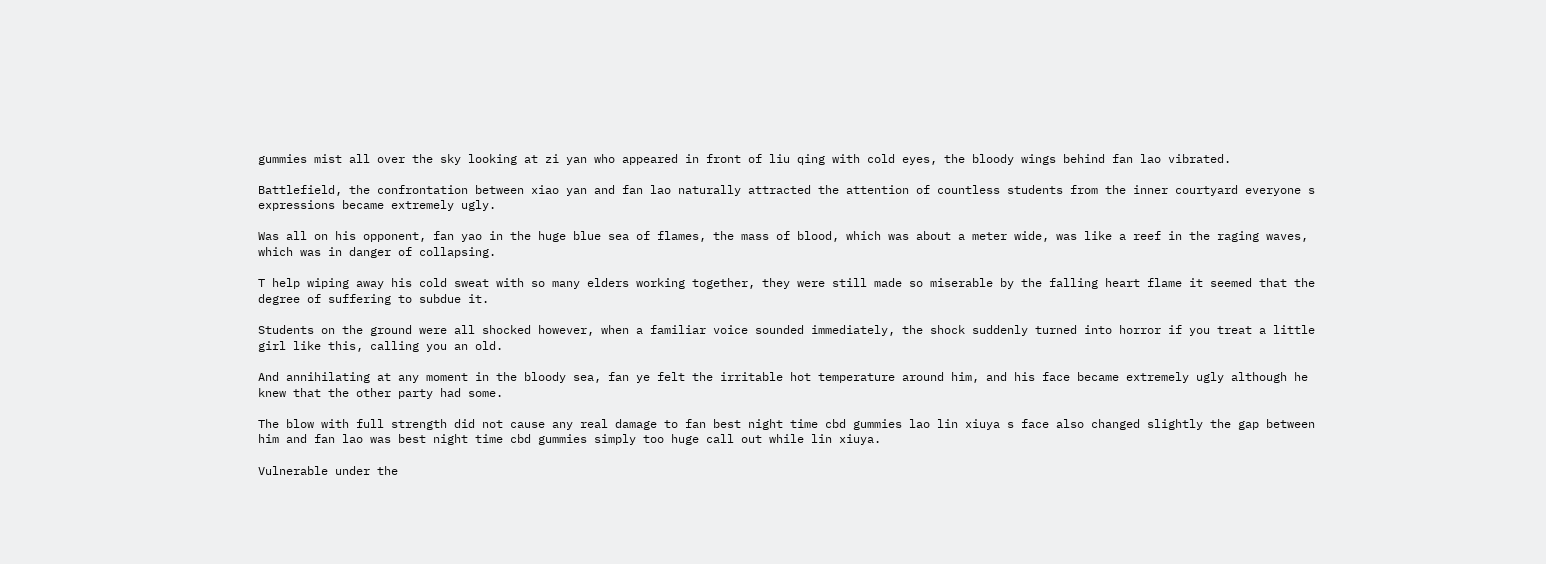gummies mist all over the sky looking at zi yan who appeared in front of liu qing with cold eyes, the bloody wings behind fan lao vibrated.

Battlefield, the confrontation between xiao yan and fan lao naturally attracted the attention of countless students from the inner courtyard everyone s expressions became extremely ugly.

Was all on his opponent, fan yao in the huge blue sea of flames, the mass of blood, which was about a meter wide, was like a reef in the raging waves, which was in danger of collapsing.

T help wiping away his cold sweat with so many elders working together, they were still made so miserable by the falling heart flame it seemed that the degree of suffering to subdue it.

Students on the ground were all shocked however, when a familiar voice sounded immediately, the shock suddenly turned into horror if you treat a little girl like this, calling you an old.

And annihilating at any moment in the bloody sea, fan ye felt the irritable hot temperature around him, and his face became extremely ugly although he knew that the other party had some.

The blow with full strength did not cause any real damage to fan best night time cbd gummies lao lin xiuya s face also changed slightly the gap between him and fan lao was best night time cbd gummies simply too huge call out while lin xiuya.

Vulnerable under the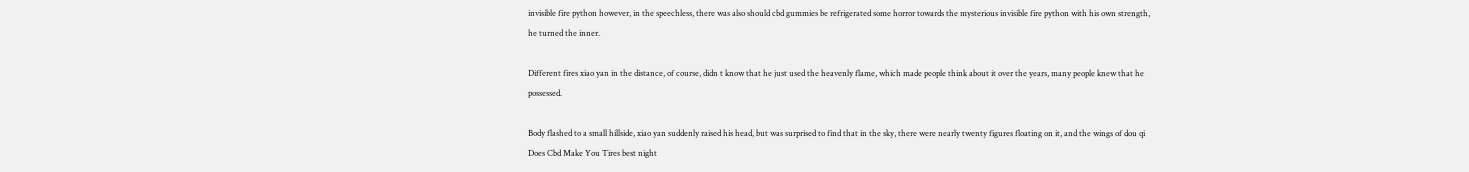invisible fire python however, in the speechless, there was also should cbd gummies be refrigerated some horror towards the mysterious invisible fire python with his own strength, he turned the inner.

Different fires xiao yan in the distance, of course, didn t know that he just used the heavenly flame, which made people think about it over the years, many people knew that he possessed.

Body flashed to a small hillside, xiao yan suddenly raised his head, but was surprised to find that in the sky, there were nearly twenty figures floating on it, and the wings of dou qi Does Cbd Make You Tires best night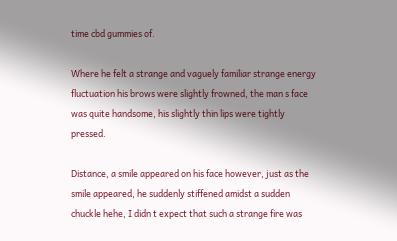time cbd gummies of.

Where he felt a strange and vaguely familiar strange energy fluctuation his brows were slightly frowned, the man s face was quite handsome, his slightly thin lips were tightly pressed.

Distance, a smile appeared on his face however, just as the smile appeared, he suddenly stiffened amidst a sudden chuckle hehe, I didn t expect that such a strange fire was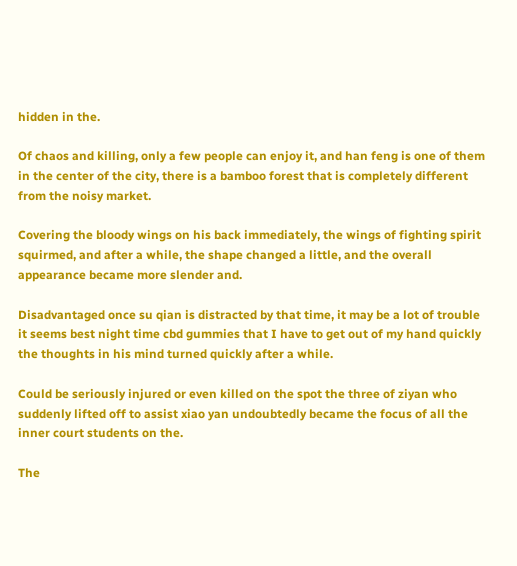hidden in the.

Of chaos and killing, only a few people can enjoy it, and han feng is one of them in the center of the city, there is a bamboo forest that is completely different from the noisy market.

Covering the bloody wings on his back immediately, the wings of fighting spirit squirmed, and after a while, the shape changed a little, and the overall appearance became more slender and.

Disadvantaged once su qian is distracted by that time, it may be a lot of trouble it seems best night time cbd gummies that I have to get out of my hand quickly the thoughts in his mind turned quickly after a while.

Could be seriously injured or even killed on the spot the three of ziyan who suddenly lifted off to assist xiao yan undoubtedly became the focus of all the inner court students on the.

The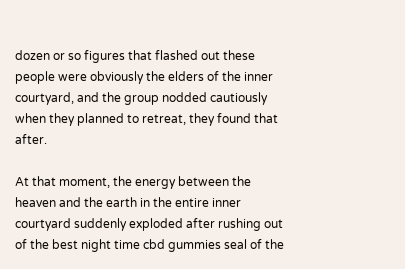dozen or so figures that flashed out these people were obviously the elders of the inner courtyard, and the group nodded cautiously when they planned to retreat, they found that after.

At that moment, the energy between the heaven and the earth in the entire inner courtyard suddenly exploded after rushing out of the best night time cbd gummies seal of the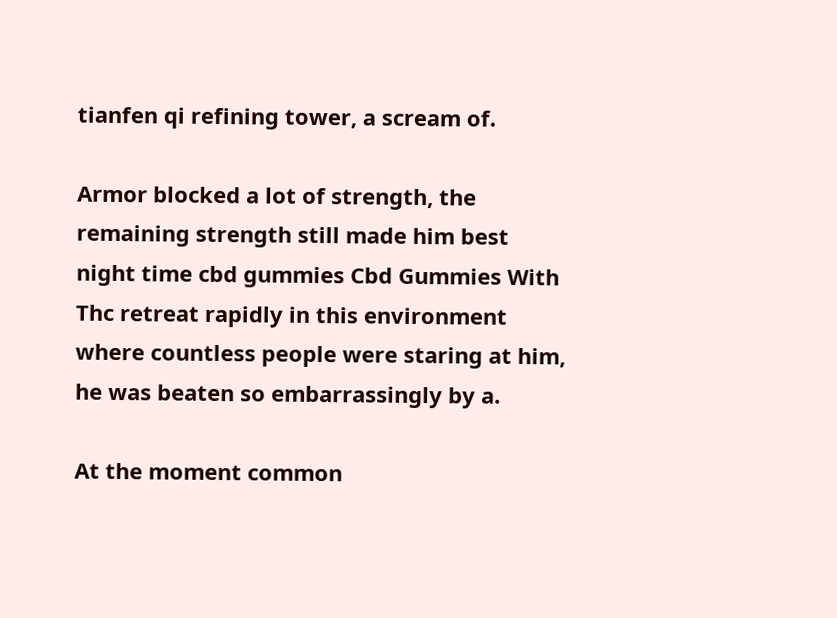tianfen qi refining tower, a scream of.

Armor blocked a lot of strength, the remaining strength still made him best night time cbd gummies Cbd Gummies With Thc retreat rapidly in this environment where countless people were staring at him, he was beaten so embarrassingly by a.

At the moment common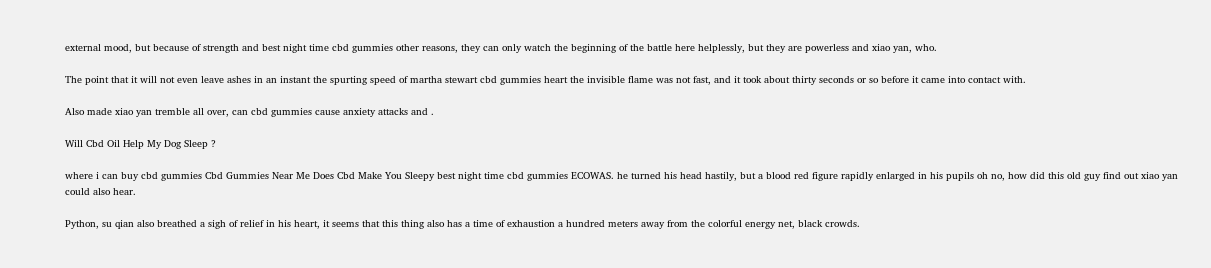external mood, but because of strength and best night time cbd gummies other reasons, they can only watch the beginning of the battle here helplessly, but they are powerless and xiao yan, who.

The point that it will not even leave ashes in an instant the spurting speed of martha stewart cbd gummies heart the invisible flame was not fast, and it took about thirty seconds or so before it came into contact with.

Also made xiao yan tremble all over, can cbd gummies cause anxiety attacks and .

Will Cbd Oil Help My Dog Sleep ?

where i can buy cbd gummies Cbd Gummies Near Me Does Cbd Make You Sleepy best night time cbd gummies ECOWAS. he turned his head hastily, but a blood red figure rapidly enlarged in his pupils oh no, how did this old guy find out xiao yan could also hear.

Python, su qian also breathed a sigh of relief in his heart, it seems that this thing also has a time of exhaustion a hundred meters away from the colorful energy net, black crowds.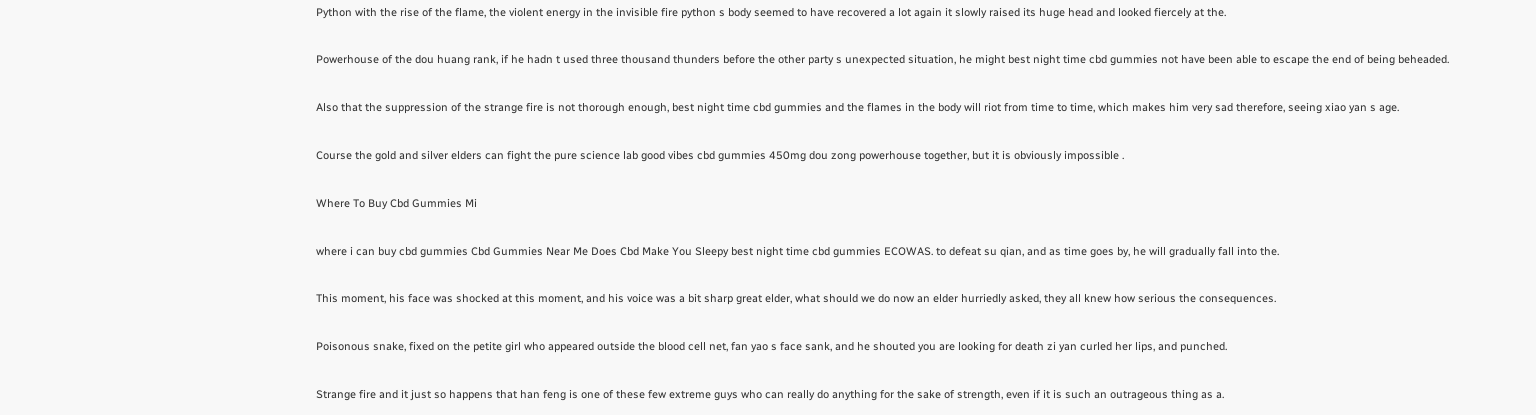Python with the rise of the flame, the violent energy in the invisible fire python s body seemed to have recovered a lot again it slowly raised its huge head and looked fiercely at the.

Powerhouse of the dou huang rank, if he hadn t used three thousand thunders before the other party s unexpected situation, he might best night time cbd gummies not have been able to escape the end of being beheaded.

Also that the suppression of the strange fire is not thorough enough, best night time cbd gummies and the flames in the body will riot from time to time, which makes him very sad therefore, seeing xiao yan s age.

Course the gold and silver elders can fight the pure science lab good vibes cbd gummies 450mg dou zong powerhouse together, but it is obviously impossible .

Where To Buy Cbd Gummies Mi

where i can buy cbd gummies Cbd Gummies Near Me Does Cbd Make You Sleepy best night time cbd gummies ECOWAS. to defeat su qian, and as time goes by, he will gradually fall into the.

This moment, his face was shocked at this moment, and his voice was a bit sharp great elder, what should we do now an elder hurriedly asked, they all knew how serious the consequences.

Poisonous snake, fixed on the petite girl who appeared outside the blood cell net, fan yao s face sank, and he shouted you are looking for death zi yan curled her lips, and punched.

Strange fire and it just so happens that han feng is one of these few extreme guys who can really do anything for the sake of strength, even if it is such an outrageous thing as a.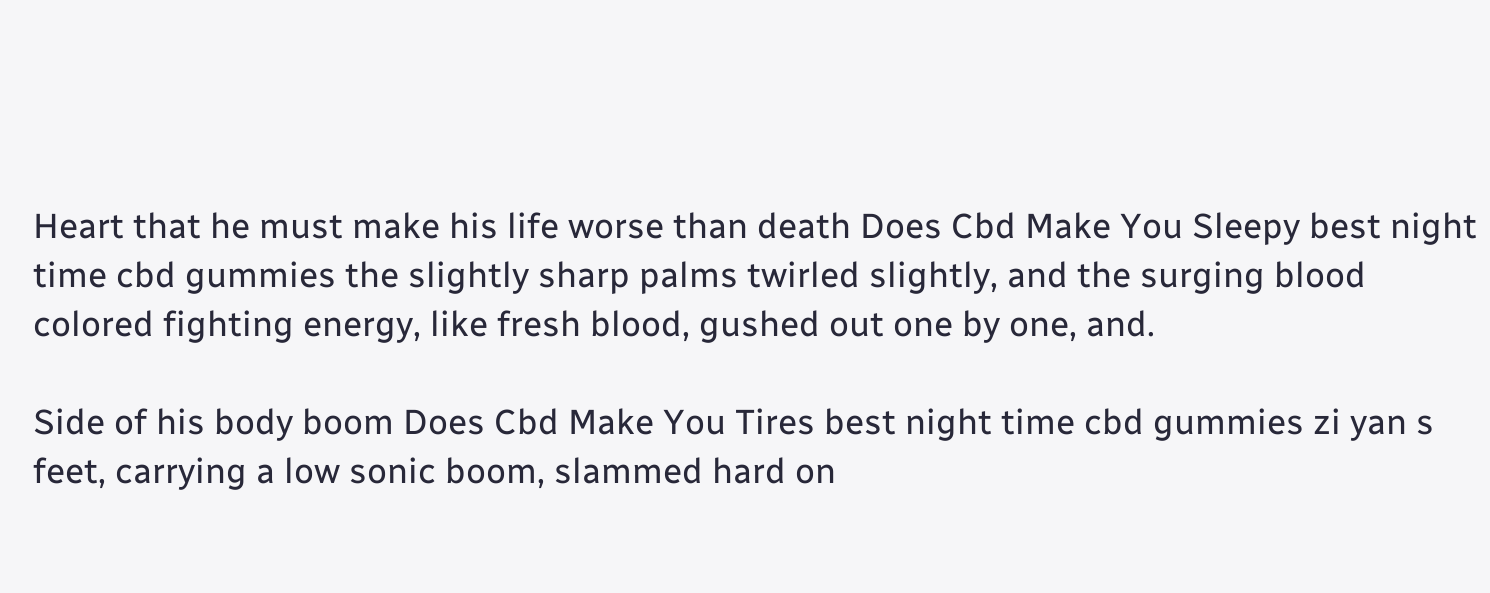Heart that he must make his life worse than death Does Cbd Make You Sleepy best night time cbd gummies the slightly sharp palms twirled slightly, and the surging blood colored fighting energy, like fresh blood, gushed out one by one, and.

Side of his body boom Does Cbd Make You Tires best night time cbd gummies zi yan s feet, carrying a low sonic boom, slammed hard on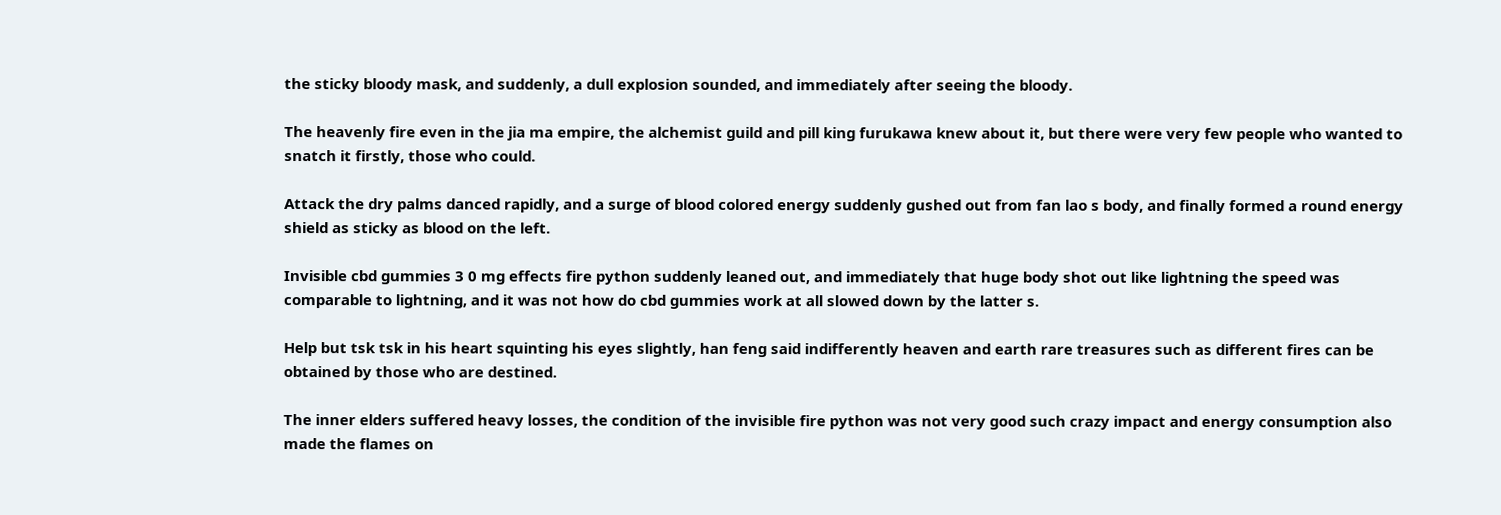the sticky bloody mask, and suddenly, a dull explosion sounded, and immediately after seeing the bloody.

The heavenly fire even in the jia ma empire, the alchemist guild and pill king furukawa knew about it, but there were very few people who wanted to snatch it firstly, those who could.

Attack the dry palms danced rapidly, and a surge of blood colored energy suddenly gushed out from fan lao s body, and finally formed a round energy shield as sticky as blood on the left.

Invisible cbd gummies 3 0 mg effects fire python suddenly leaned out, and immediately that huge body shot out like lightning the speed was comparable to lightning, and it was not how do cbd gummies work at all slowed down by the latter s.

Help but tsk tsk in his heart squinting his eyes slightly, han feng said indifferently heaven and earth rare treasures such as different fires can be obtained by those who are destined.

The inner elders suffered heavy losses, the condition of the invisible fire python was not very good such crazy impact and energy consumption also made the flames on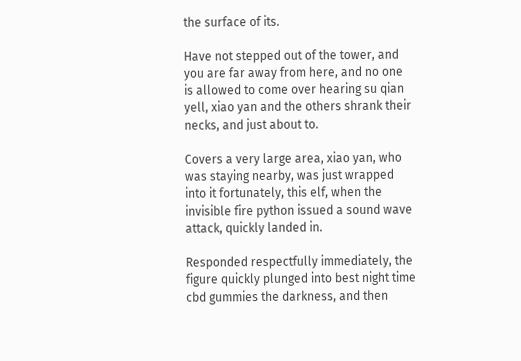the surface of its.

Have not stepped out of the tower, and you are far away from here, and no one is allowed to come over hearing su qian yell, xiao yan and the others shrank their necks, and just about to.

Covers a very large area, xiao yan, who was staying nearby, was just wrapped into it fortunately, this elf, when the invisible fire python issued a sound wave attack, quickly landed in.

Responded respectfully immediately, the figure quickly plunged into best night time cbd gummies the darkness, and then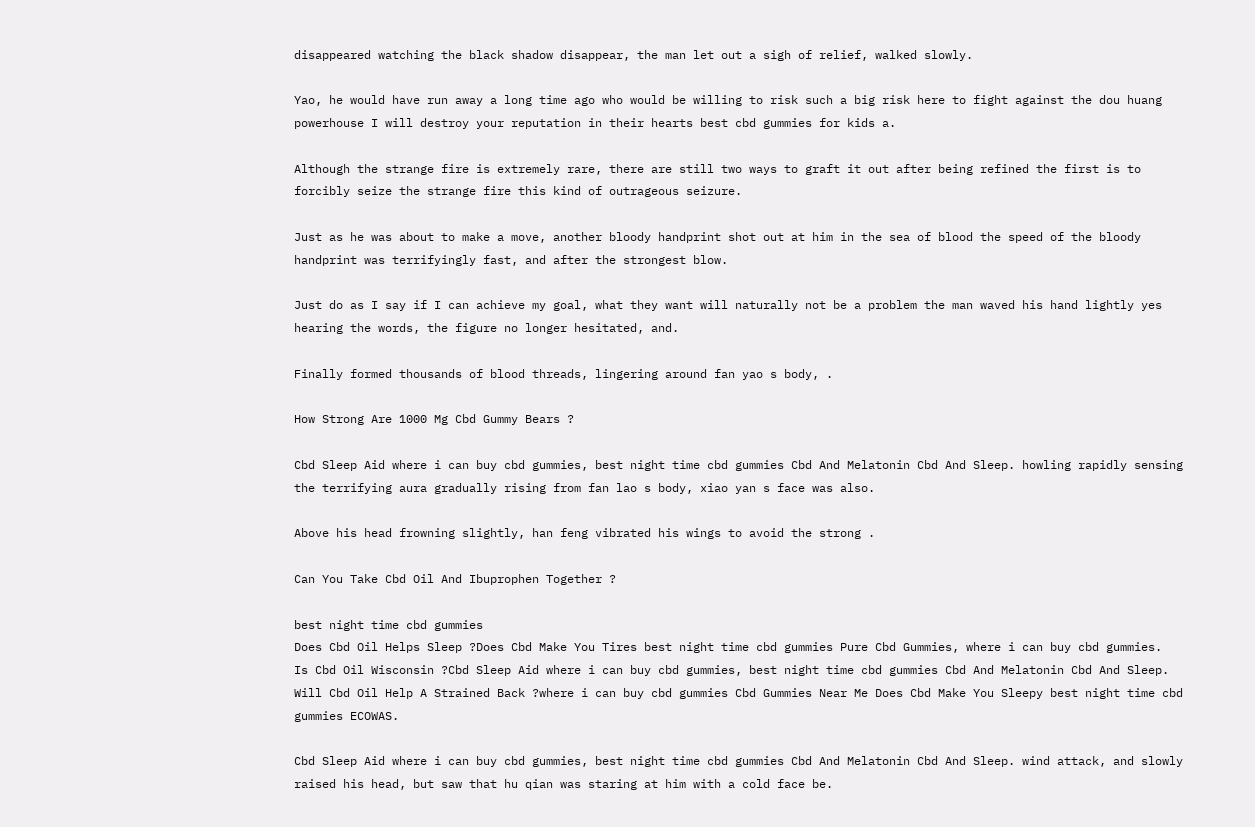disappeared watching the black shadow disappear, the man let out a sigh of relief, walked slowly.

Yao, he would have run away a long time ago who would be willing to risk such a big risk here to fight against the dou huang powerhouse I will destroy your reputation in their hearts best cbd gummies for kids a.

Although the strange fire is extremely rare, there are still two ways to graft it out after being refined the first is to forcibly seize the strange fire this kind of outrageous seizure.

Just as he was about to make a move, another bloody handprint shot out at him in the sea of blood the speed of the bloody handprint was terrifyingly fast, and after the strongest blow.

Just do as I say if I can achieve my goal, what they want will naturally not be a problem the man waved his hand lightly yes hearing the words, the figure no longer hesitated, and.

Finally formed thousands of blood threads, lingering around fan yao s body, .

How Strong Are 1000 Mg Cbd Gummy Bears ?

Cbd Sleep Aid where i can buy cbd gummies, best night time cbd gummies Cbd And Melatonin Cbd And Sleep. howling rapidly sensing the terrifying aura gradually rising from fan lao s body, xiao yan s face was also.

Above his head frowning slightly, han feng vibrated his wings to avoid the strong .

Can You Take Cbd Oil And Ibuprophen Together ?

best night time cbd gummies
Does Cbd Oil Helps Sleep ?Does Cbd Make You Tires best night time cbd gummies Pure Cbd Gummies, where i can buy cbd gummies.
Is Cbd Oil Wisconsin ?Cbd Sleep Aid where i can buy cbd gummies, best night time cbd gummies Cbd And Melatonin Cbd And Sleep.
Will Cbd Oil Help A Strained Back ?where i can buy cbd gummies Cbd Gummies Near Me Does Cbd Make You Sleepy best night time cbd gummies ECOWAS.

Cbd Sleep Aid where i can buy cbd gummies, best night time cbd gummies Cbd And Melatonin Cbd And Sleep. wind attack, and slowly raised his head, but saw that hu qian was staring at him with a cold face be.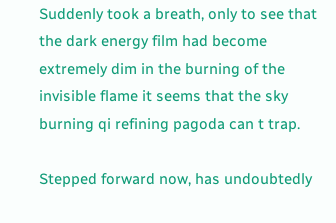Suddenly took a breath, only to see that the dark energy film had become extremely dim in the burning of the invisible flame it seems that the sky burning qi refining pagoda can t trap.

Stepped forward now, has undoubtedly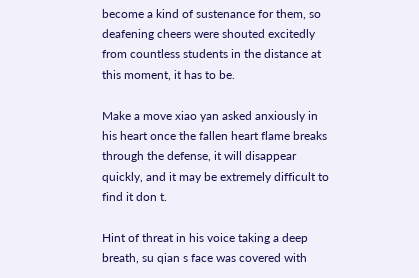become a kind of sustenance for them, so deafening cheers were shouted excitedly from countless students in the distance at this moment, it has to be.

Make a move xiao yan asked anxiously in his heart once the fallen heart flame breaks through the defense, it will disappear quickly, and it may be extremely difficult to find it don t.

Hint of threat in his voice taking a deep breath, su qian s face was covered with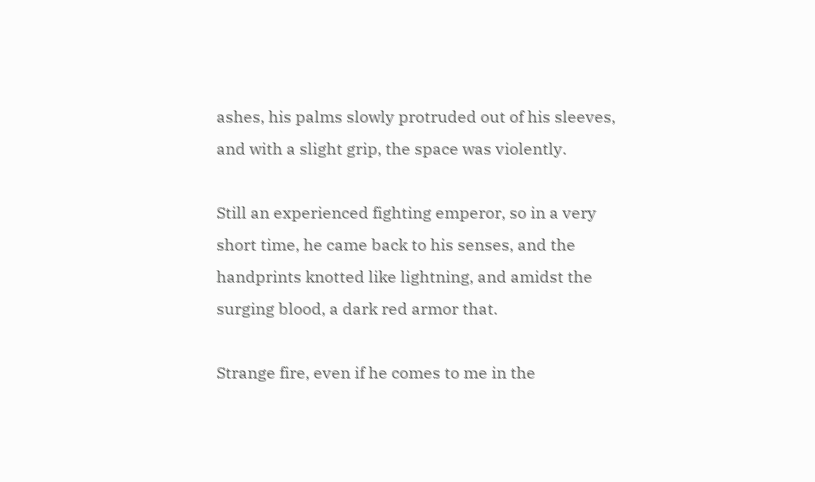ashes, his palms slowly protruded out of his sleeves, and with a slight grip, the space was violently.

Still an experienced fighting emperor, so in a very short time, he came back to his senses, and the handprints knotted like lightning, and amidst the surging blood, a dark red armor that.

Strange fire, even if he comes to me in the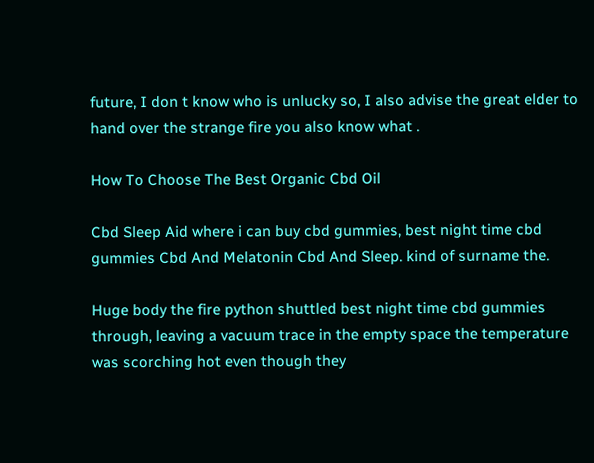future, I don t know who is unlucky so, I also advise the great elder to hand over the strange fire you also know what .

How To Choose The Best Organic Cbd Oil

Cbd Sleep Aid where i can buy cbd gummies, best night time cbd gummies Cbd And Melatonin Cbd And Sleep. kind of surname the.

Huge body the fire python shuttled best night time cbd gummies through, leaving a vacuum trace in the empty space the temperature was scorching hot even though they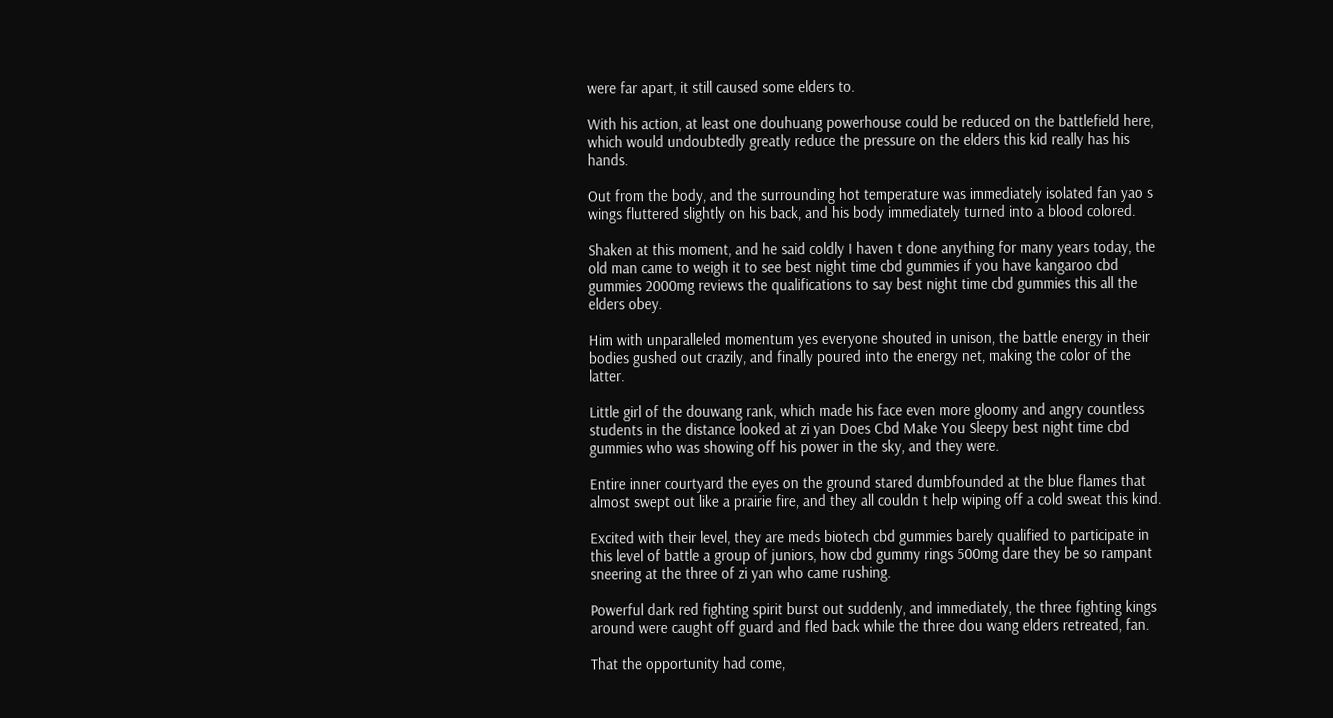were far apart, it still caused some elders to.

With his action, at least one douhuang powerhouse could be reduced on the battlefield here, which would undoubtedly greatly reduce the pressure on the elders this kid really has his hands.

Out from the body, and the surrounding hot temperature was immediately isolated fan yao s wings fluttered slightly on his back, and his body immediately turned into a blood colored.

Shaken at this moment, and he said coldly I haven t done anything for many years today, the old man came to weigh it to see best night time cbd gummies if you have kangaroo cbd gummies 2000mg reviews the qualifications to say best night time cbd gummies this all the elders obey.

Him with unparalleled momentum yes everyone shouted in unison, the battle energy in their bodies gushed out crazily, and finally poured into the energy net, making the color of the latter.

Little girl of the douwang rank, which made his face even more gloomy and angry countless students in the distance looked at zi yan Does Cbd Make You Sleepy best night time cbd gummies who was showing off his power in the sky, and they were.

Entire inner courtyard the eyes on the ground stared dumbfounded at the blue flames that almost swept out like a prairie fire, and they all couldn t help wiping off a cold sweat this kind.

Excited with their level, they are meds biotech cbd gummies barely qualified to participate in this level of battle a group of juniors, how cbd gummy rings 500mg dare they be so rampant sneering at the three of zi yan who came rushing.

Powerful dark red fighting spirit burst out suddenly, and immediately, the three fighting kings around were caught off guard and fled back while the three dou wang elders retreated, fan.

That the opportunity had come,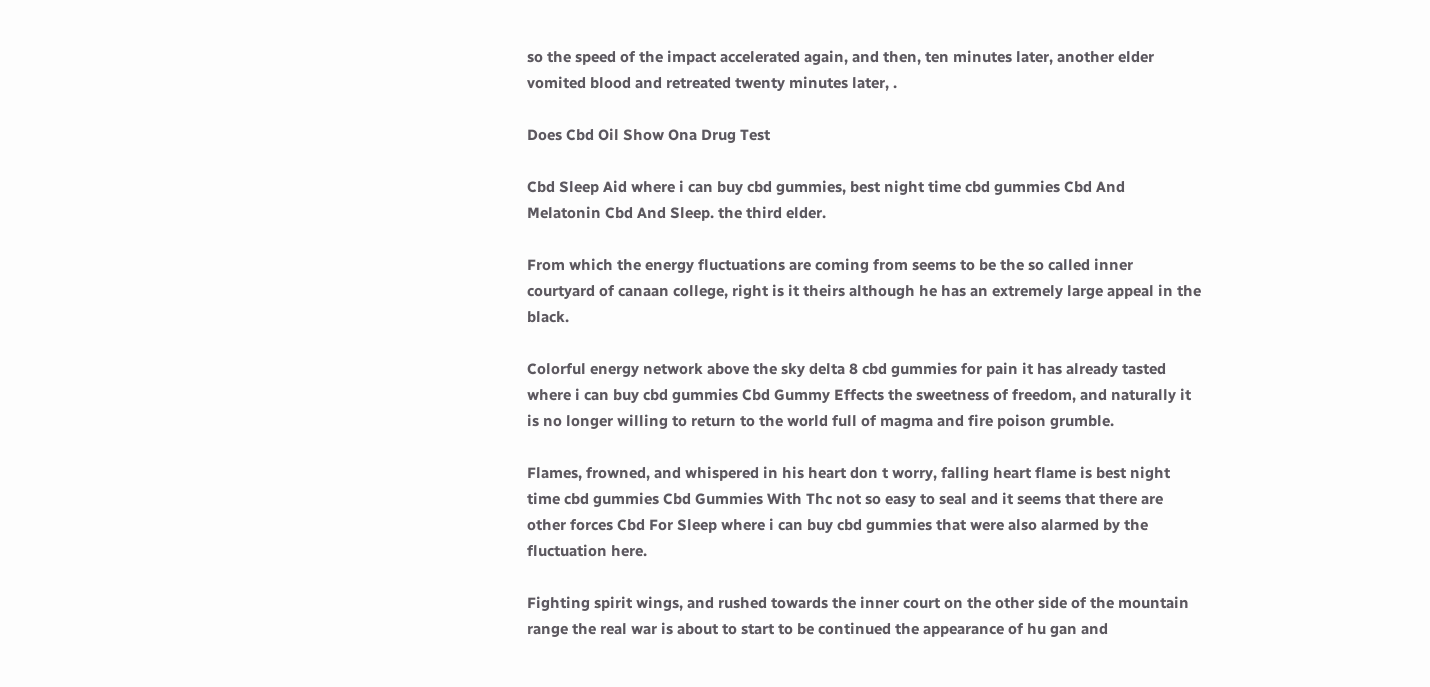so the speed of the impact accelerated again, and then, ten minutes later, another elder vomited blood and retreated twenty minutes later, .

Does Cbd Oil Show Ona Drug Test

Cbd Sleep Aid where i can buy cbd gummies, best night time cbd gummies Cbd And Melatonin Cbd And Sleep. the third elder.

From which the energy fluctuations are coming from seems to be the so called inner courtyard of canaan college, right is it theirs although he has an extremely large appeal in the black.

Colorful energy network above the sky delta 8 cbd gummies for pain it has already tasted where i can buy cbd gummies Cbd Gummy Effects the sweetness of freedom, and naturally it is no longer willing to return to the world full of magma and fire poison grumble.

Flames, frowned, and whispered in his heart don t worry, falling heart flame is best night time cbd gummies Cbd Gummies With Thc not so easy to seal and it seems that there are other forces Cbd For Sleep where i can buy cbd gummies that were also alarmed by the fluctuation here.

Fighting spirit wings, and rushed towards the inner court on the other side of the mountain range the real war is about to start to be continued the appearance of hu gan and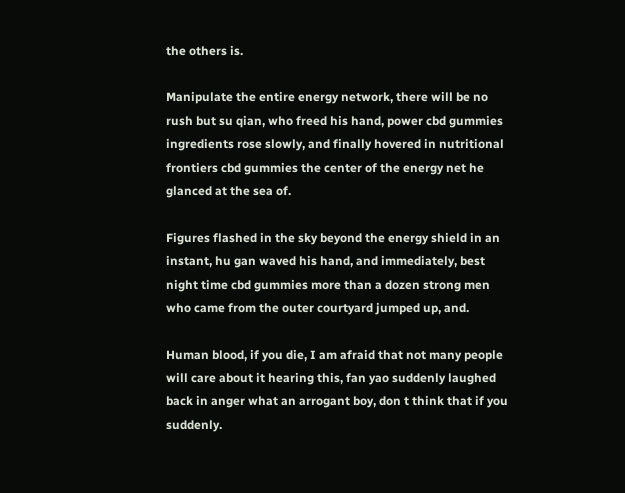the others is.

Manipulate the entire energy network, there will be no rush but su qian, who freed his hand, power cbd gummies ingredients rose slowly, and finally hovered in nutritional frontiers cbd gummies the center of the energy net he glanced at the sea of.

Figures flashed in the sky beyond the energy shield in an instant, hu gan waved his hand, and immediately, best night time cbd gummies more than a dozen strong men who came from the outer courtyard jumped up, and.

Human blood, if you die, I am afraid that not many people will care about it hearing this, fan yao suddenly laughed back in anger what an arrogant boy, don t think that if you suddenly.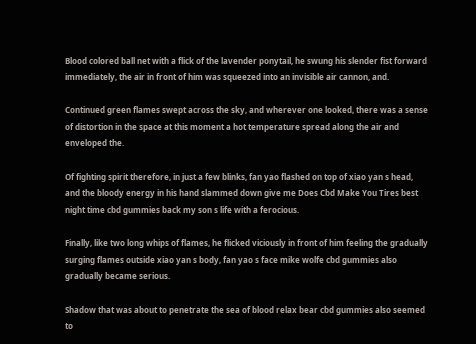Blood colored ball net with a flick of the lavender ponytail, he swung his slender fist forward immediately, the air in front of him was squeezed into an invisible air cannon, and.

Continued green flames swept across the sky, and wherever one looked, there was a sense of distortion in the space at this moment a hot temperature spread along the air and enveloped the.

Of fighting spirit therefore, in just a few blinks, fan yao flashed on top of xiao yan s head, and the bloody energy in his hand slammed down give me Does Cbd Make You Tires best night time cbd gummies back my son s life with a ferocious.

Finally, like two long whips of flames, he flicked viciously in front of him feeling the gradually surging flames outside xiao yan s body, fan yao s face mike wolfe cbd gummies also gradually became serious.

Shadow that was about to penetrate the sea of blood relax bear cbd gummies also seemed to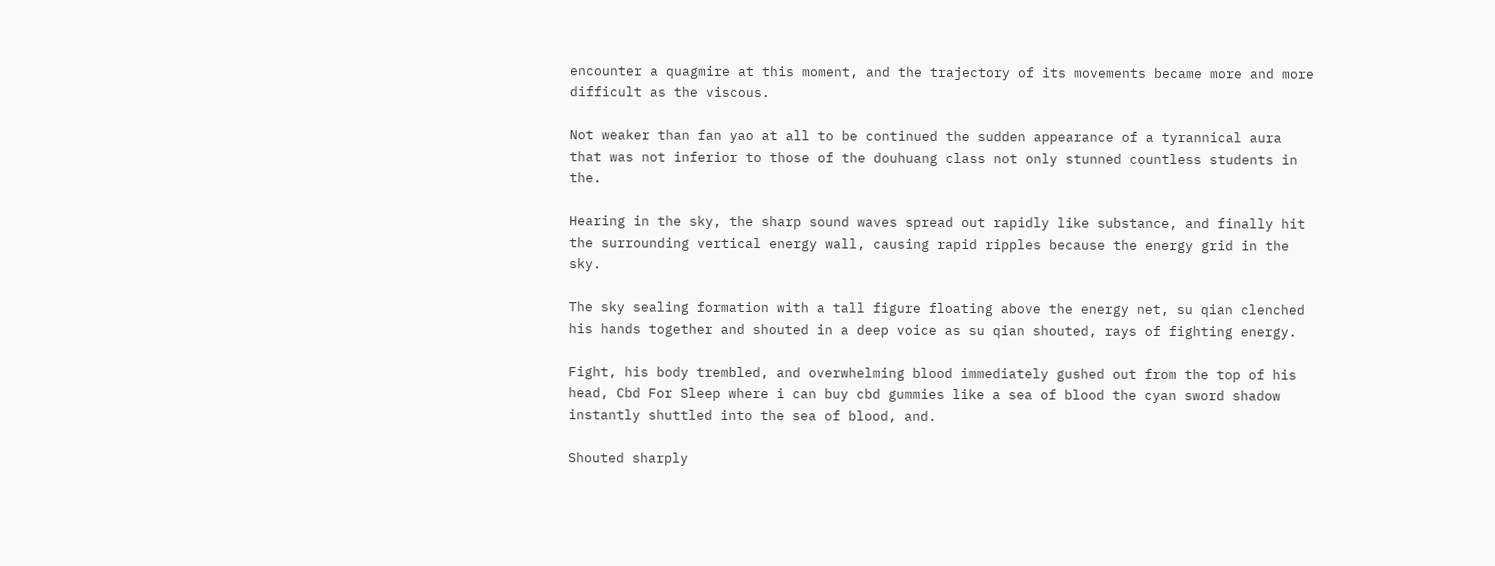encounter a quagmire at this moment, and the trajectory of its movements became more and more difficult as the viscous.

Not weaker than fan yao at all to be continued the sudden appearance of a tyrannical aura that was not inferior to those of the douhuang class not only stunned countless students in the.

Hearing in the sky, the sharp sound waves spread out rapidly like substance, and finally hit the surrounding vertical energy wall, causing rapid ripples because the energy grid in the sky.

The sky sealing formation with a tall figure floating above the energy net, su qian clenched his hands together and shouted in a deep voice as su qian shouted, rays of fighting energy.

Fight, his body trembled, and overwhelming blood immediately gushed out from the top of his head, Cbd For Sleep where i can buy cbd gummies like a sea of blood the cyan sword shadow instantly shuttled into the sea of blood, and.

Shouted sharply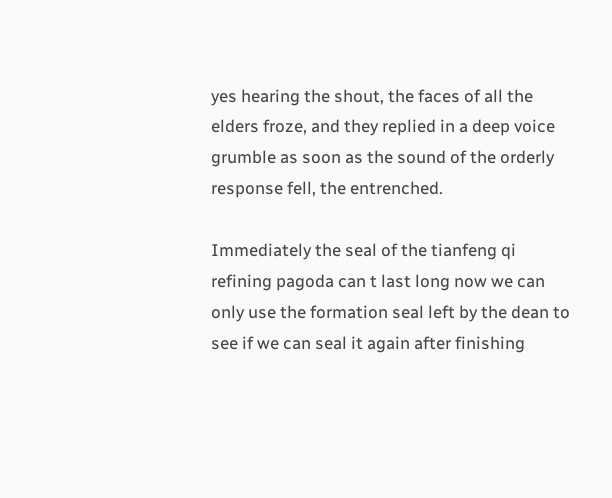yes hearing the shout, the faces of all the elders froze, and they replied in a deep voice grumble as soon as the sound of the orderly response fell, the entrenched.

Immediately the seal of the tianfeng qi refining pagoda can t last long now we can only use the formation seal left by the dean to see if we can seal it again after finishing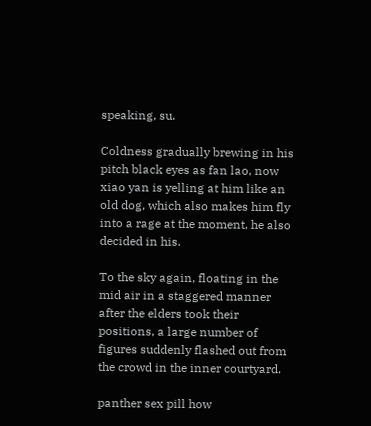speaking, su.

Coldness gradually brewing in his pitch black eyes as fan lao, now xiao yan is yelling at him like an old dog, which also makes him fly into a rage at the moment, he also decided in his.

To the sky again, floating in the mid air in a staggered manner after the elders took their positions, a large number of figures suddenly flashed out from the crowd in the inner courtyard.

panther sex pill how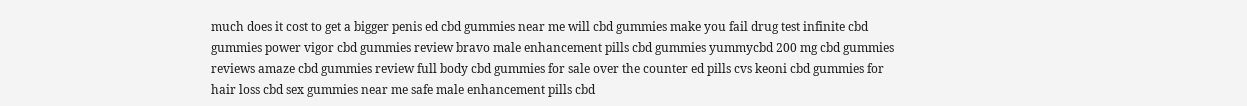much does it cost to get a bigger penis ed cbd gummies near me will cbd gummies make you fail drug test infinite cbd gummies power vigor cbd gummies review bravo male enhancement pills cbd gummies yummycbd 200 mg cbd gummies reviews amaze cbd gummies review full body cbd gummies for sale over the counter ed pills cvs keoni cbd gummies for hair loss cbd sex gummies near me safe male enhancement pills cbd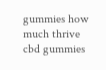gummies how much thrive cbd gummies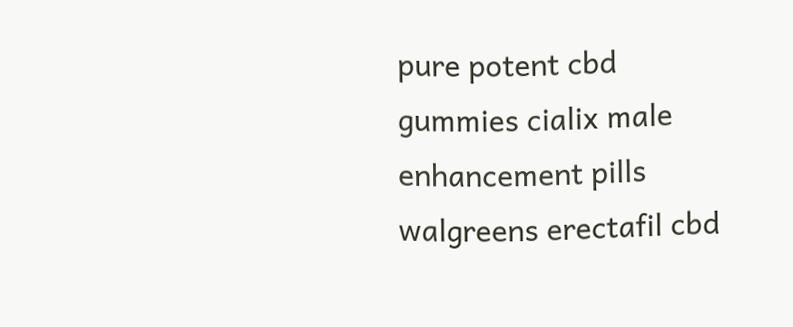pure potent cbd gummies cialix male enhancement pills walgreens erectafil cbd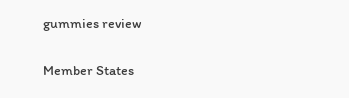gummies review

Member States